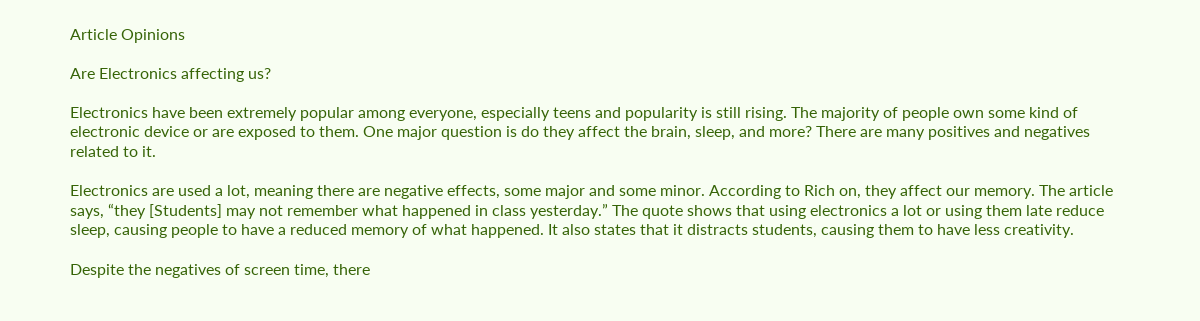Article Opinions

Are Electronics affecting us?

Electronics have been extremely popular among everyone, especially teens and popularity is still rising. The majority of people own some kind of electronic device or are exposed to them. One major question is do they affect the brain, sleep, and more? There are many positives and negatives related to it.

Electronics are used a lot, meaning there are negative effects, some major and some minor. According to Rich on, they affect our memory. The article says, “they [Students] may not remember what happened in class yesterday.” The quote shows that using electronics a lot or using them late reduce sleep, causing people to have a reduced memory of what happened. It also states that it distracts students, causing them to have less creativity.

Despite the negatives of screen time, there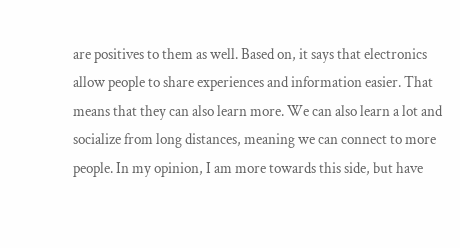are positives to them as well. Based on, it says that electronics allow people to share experiences and information easier. That means that they can also learn more. We can also learn a lot and socialize from long distances, meaning we can connect to more people. In my opinion, I am more towards this side, but have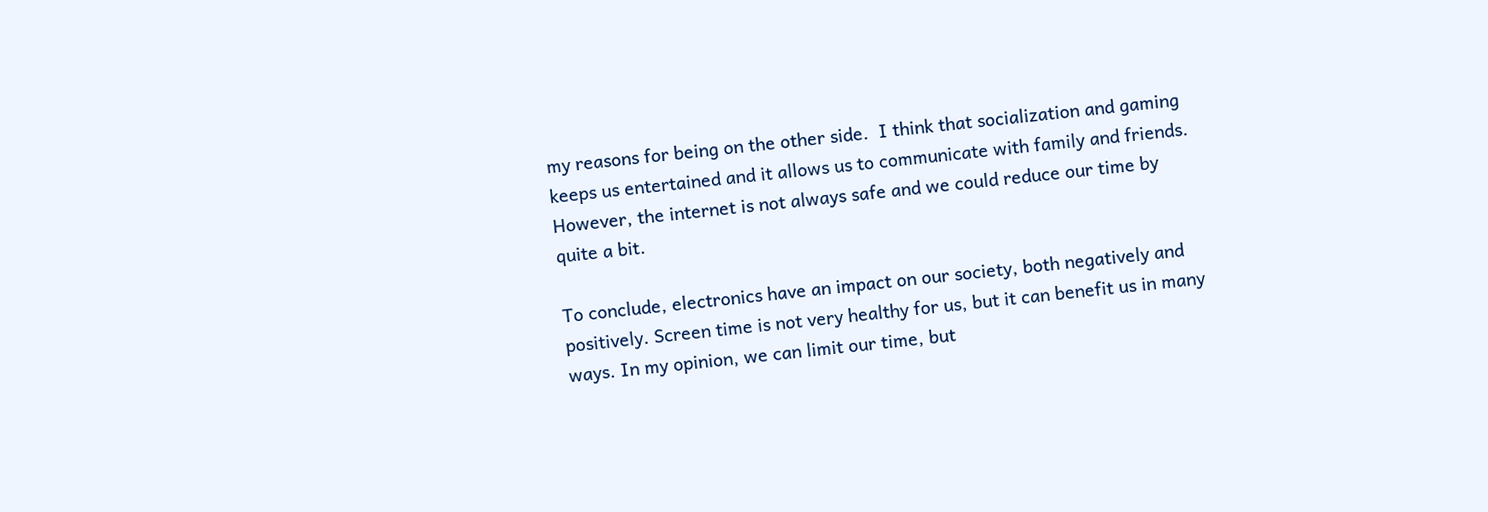my reasons for being on the other side.  I think that socialization and gaming keeps us entertained and it allows us to communicate with family and friends. However, the internet is not always safe and we could reduce our time by quite a bit.

To conclude, electronics have an impact on our society, both negatively and positively. Screen time is not very healthy for us, but it can benefit us in many ways. In my opinion, we can limit our time, but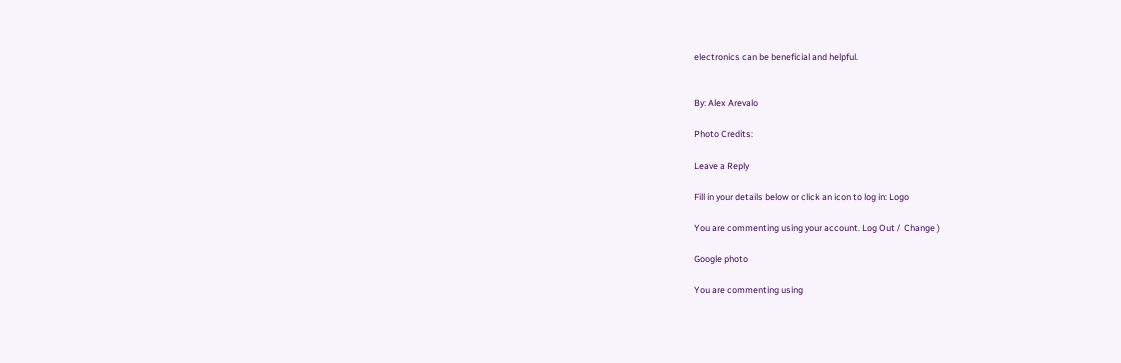electronics can be beneficial and helpful.


By: Alex Arevalo

Photo Credits:

Leave a Reply

Fill in your details below or click an icon to log in: Logo

You are commenting using your account. Log Out /  Change )

Google photo

You are commenting using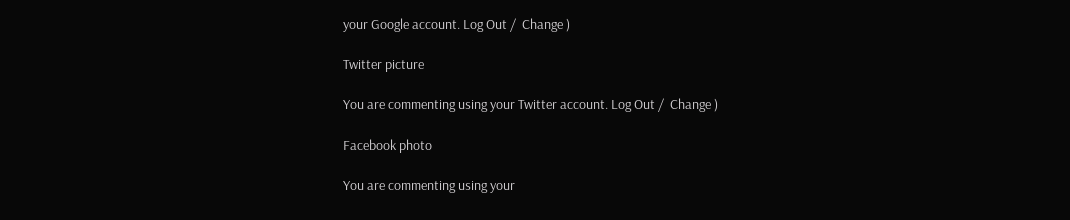your Google account. Log Out /  Change )

Twitter picture

You are commenting using your Twitter account. Log Out /  Change )

Facebook photo

You are commenting using your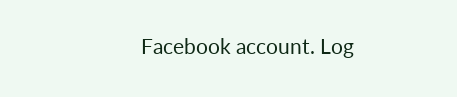Facebook account. Log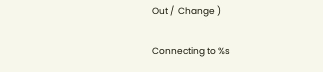Out /  Change )

Connecting to %s